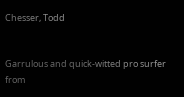Chesser, Todd


Garrulous and quick-witted pro surfer from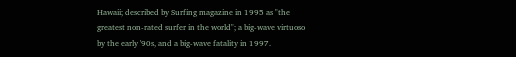Hawaii; described by Surfing magazine in 1995 as "the greatest non-rated surfer in the world"; a big-wave virtuoso by the early '90s, and a big-wave fatality in 1997.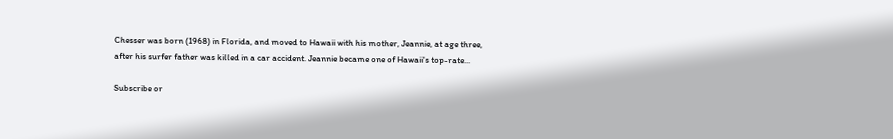Chesser was born (1968) in Florida, and moved to Hawaii with his mother, Jeannie, at age three, after his surfer father was killed in a car accident. Jeannie became one of Hawaii's top-rate...

Subscribe or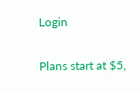Login

Plans start at $5,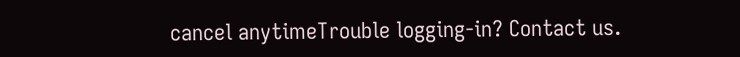cancel anytimeTrouble logging-in? Contact us.